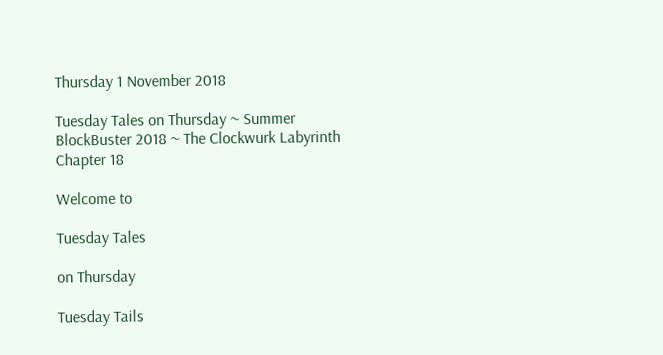Thursday 1 November 2018

Tuesday Tales on Thursday ~ Summer BlockBuster 2018 ~ The Clockwurk Labyrinth Chapter 18

Welcome to

Tuesday Tales

on Thursday

Tuesday Tails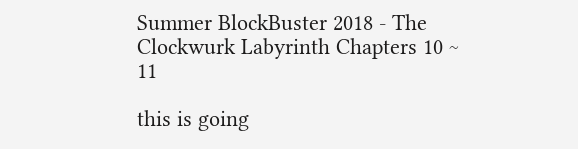Summer BlockBuster 2018 - The Clockwurk Labyrinth Chapters 10 ~ 11

this is going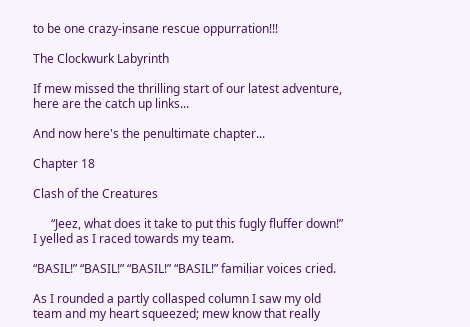to be one crazy-insane rescue oppurration!!!

The Clockwurk Labyrinth

If mew missed the thrilling start of our latest adventure, here are the catch up links...

And now here's the penultimate chapter...

Chapter 18

Clash of the Creatures

      “Jeez, what does it take to put this fugly fluffer down!” I yelled as I raced towards my team.

“BASIL!” “BASIL!” “BASIL!” “BASIL!” familiar voices cried.

As I rounded a partly collasped column I saw my old team and my heart squeezed; mew know that really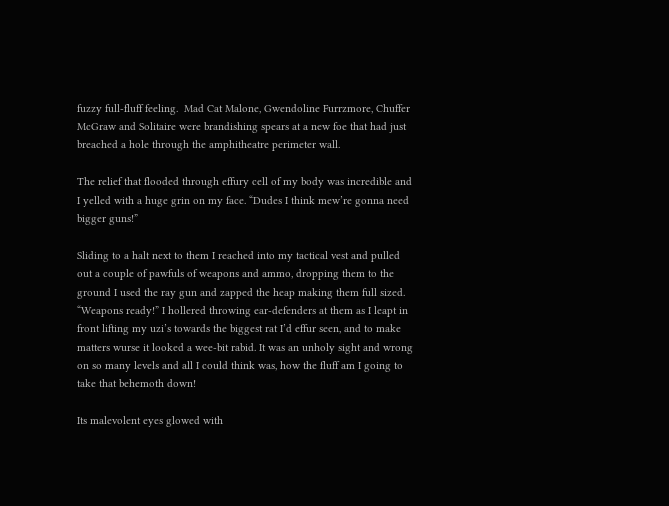fuzzy full-fluff feeling.  Mad Cat Malone, Gwendoline Furrzmore, Chuffer McGraw and Solitaire were brandishing spears at a new foe that had just breached a hole through the amphitheatre perimeter wall.

The relief that flooded through effury cell of my body was incredible and I yelled with a huge grin on my face. “Dudes I think mew’re gonna need bigger guns!”

Sliding to a halt next to them I reached into my tactical vest and pulled out a couple of pawfuls of weapons and ammo, dropping them to the ground I used the ray gun and zapped the heap making them full sized. “Weapons ready!” I hollered throwing ear-defenders at them as I leapt in front lifting my uzi’s towards the biggest rat I’d effur seen, and to make matters wurse it looked a wee-bit rabid. It was an unholy sight and wrong on so many levels and all I could think was, how the fluff am I going to take that behemoth down!

Its malevolent eyes glowed with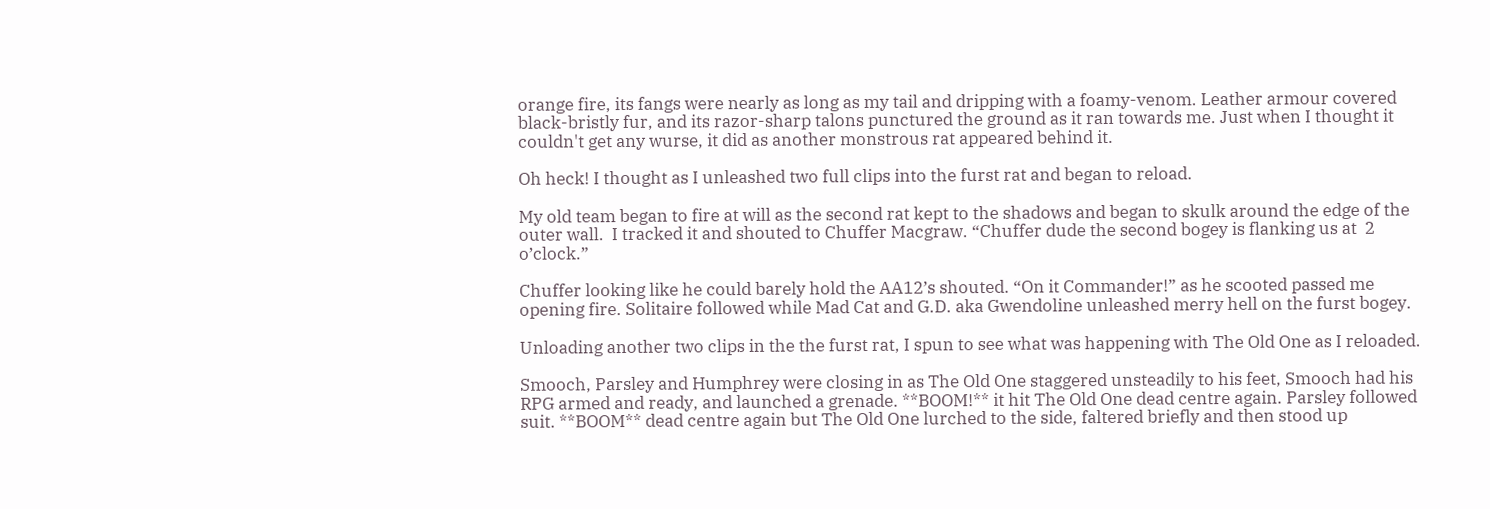orange fire, its fangs were nearly as long as my tail and dripping with a foamy-venom. Leather armour covered black-bristly fur, and its razor-sharp talons punctured the ground as it ran towards me. Just when I thought it couldn't get any wurse, it did as another monstrous rat appeared behind it.

Oh heck! I thought as I unleashed two full clips into the furst rat and began to reload.

My old team began to fire at will as the second rat kept to the shadows and began to skulk around the edge of the outer wall.  I tracked it and shouted to Chuffer Macgraw. “Chuffer dude the second bogey is flanking us at  2 o’clock.”

Chuffer looking like he could barely hold the AA12’s shouted. “On it Commander!” as he scooted passed me opening fire. Solitaire followed while Mad Cat and G.D. aka Gwendoline unleashed merry hell on the furst bogey.

Unloading another two clips in the the furst rat, I spun to see what was happening with The Old One as I reloaded.

Smooch, Parsley and Humphrey were closing in as The Old One staggered unsteadily to his feet, Smooch had his RPG armed and ready, and launched a grenade. **BOOM!** it hit The Old One dead centre again. Parsley followed suit. **BOOM** dead centre again but The Old One lurched to the side, faltered briefly and then stood up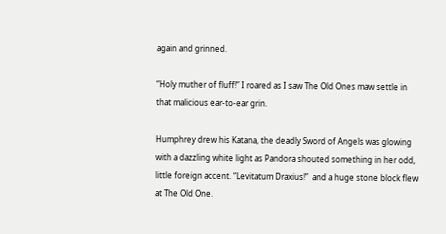again and grinned.

“Holy muther of fluff!” I roared as I saw The Old Ones maw settle in that malicious ear-to-ear grin.

Humphrey drew his Katana, the deadly Sword of Angels was glowing with a dazzling white light as Pandora shouted something in her odd, little foreign accent. “Levitatum Draxius!”  and a huge stone block flew at The Old One.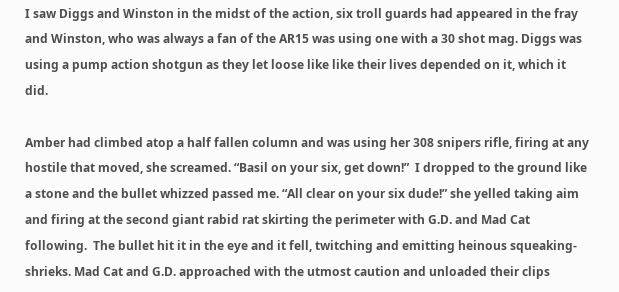I saw Diggs and Winston in the midst of the action, six troll guards had appeared in the fray and Winston, who was always a fan of the AR15 was using one with a 30 shot mag. Diggs was using a pump action shotgun as they let loose like like their lives depended on it, which it did.

Amber had climbed atop a half fallen column and was using her 308 snipers rifle, firing at any hostile that moved, she screamed. “Basil on your six, get down!”  I dropped to the ground like a stone and the bullet whizzed passed me. “All clear on your six dude!” she yelled taking aim and firing at the second giant rabid rat skirting the perimeter with G.D. and Mad Cat following.  The bullet hit it in the eye and it fell, twitching and emitting heinous squeaking-shrieks. Mad Cat and G.D. approached with the utmost caution and unloaded their clips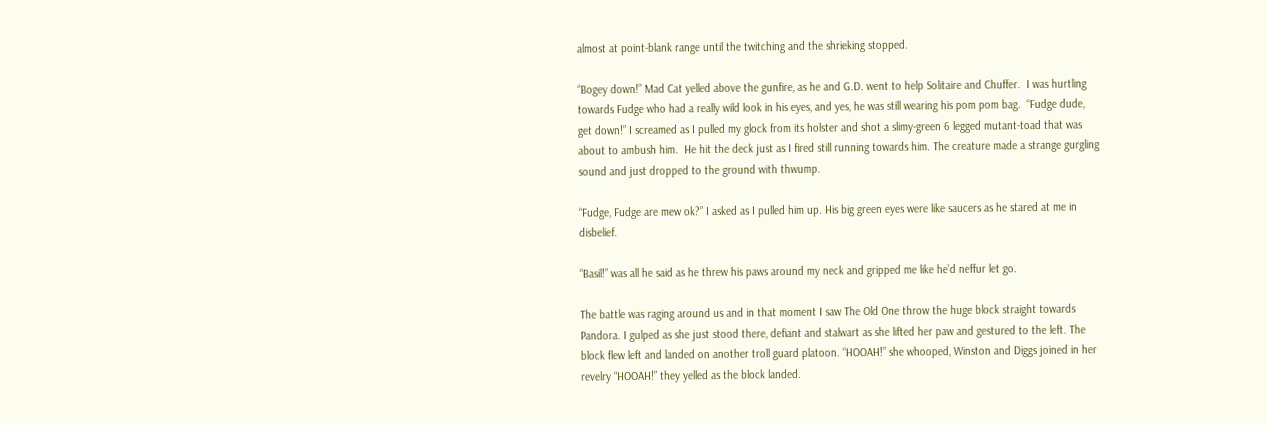almost at point-blank range until the twitching and the shrieking stopped.

“Bogey down!” Mad Cat yelled above the gunfire, as he and G.D. went to help Solitaire and Chuffer.  I was hurtling towards Fudge who had a really wild look in his eyes, and yes, he was still wearing his pom pom bag.  “Fudge dude, get down!” I screamed as I pulled my glock from its holster and shot a slimy-green 6 legged mutant-toad that was about to ambush him.  He hit the deck just as I fired still running towards him. The creature made a strange gurgling sound and just dropped to the ground with thwump.

“Fudge, Fudge are mew ok?” I asked as I pulled him up. His big green eyes were like saucers as he stared at me in disbelief.

“Basil!” was all he said as he threw his paws around my neck and gripped me like he’d neffur let go.

The battle was raging around us and in that moment I saw The Old One throw the huge block straight towards Pandora. I gulped as she just stood there, defiant and stalwart as she lifted her paw and gestured to the left. The block flew left and landed on another troll guard platoon. “HOOAH!” she whooped, Winston and Diggs joined in her revelry “HOOAH!” they yelled as the block landed.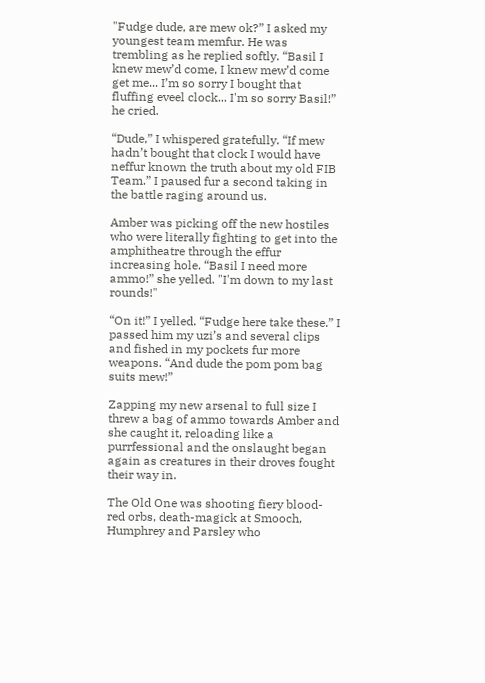"Fudge dude, are mew ok?” I asked my youngest team memfur. He was trembling as he replied softly. “Basil I knew mew’d come, I knew mew’d come get me... I’m so sorry I bought that fluffing eveel clock... I'm so sorry Basil!” he cried.

“Dude,” I whispered gratefully. “If mew hadn’t bought that clock I would have neffur known the truth about my old FIB Team.” I paused fur a second taking in the battle raging around us.

Amber was picking off the new hostiles who were literally fighting to get into the amphitheatre through the effur increasing hole. “Basil I need more ammo!” she yelled. "I'm down to my last rounds!"

“On it!” I yelled. “Fudge here take these.” I passed him my uzi’s and several clips and fished in my pockets fur more weapons. “And dude the pom pom bag suits mew!”

Zapping my new arsenal to full size I threw a bag of ammo towards Amber and she caught it, reloading like a purrfessional and the onslaught began again as creatures in their droves fought their way in.

The Old One was shooting fiery blood-red orbs, death-magick at Smooch, Humphrey and Parsley who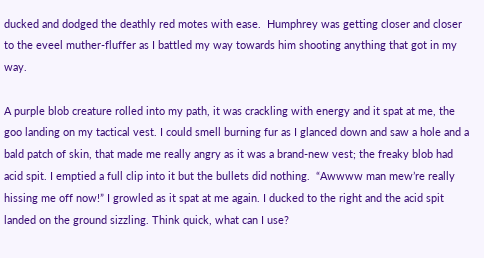ducked and dodged the deathly red motes with ease.  Humphrey was getting closer and closer to the eveel muther-fluffer as I battled my way towards him shooting anything that got in my way.

A purple blob creature rolled into my path, it was crackling with energy and it spat at me, the goo landing on my tactical vest. I could smell burning fur as I glanced down and saw a hole and a bald patch of skin, that made me really angry as it was a brand-new vest; the freaky blob had acid spit. I emptied a full clip into it but the bullets did nothing.  “Awwww man mew’re really hissing me off now!” I growled as it spat at me again. I ducked to the right and the acid spit landed on the ground sizzling. Think quick, what can I use?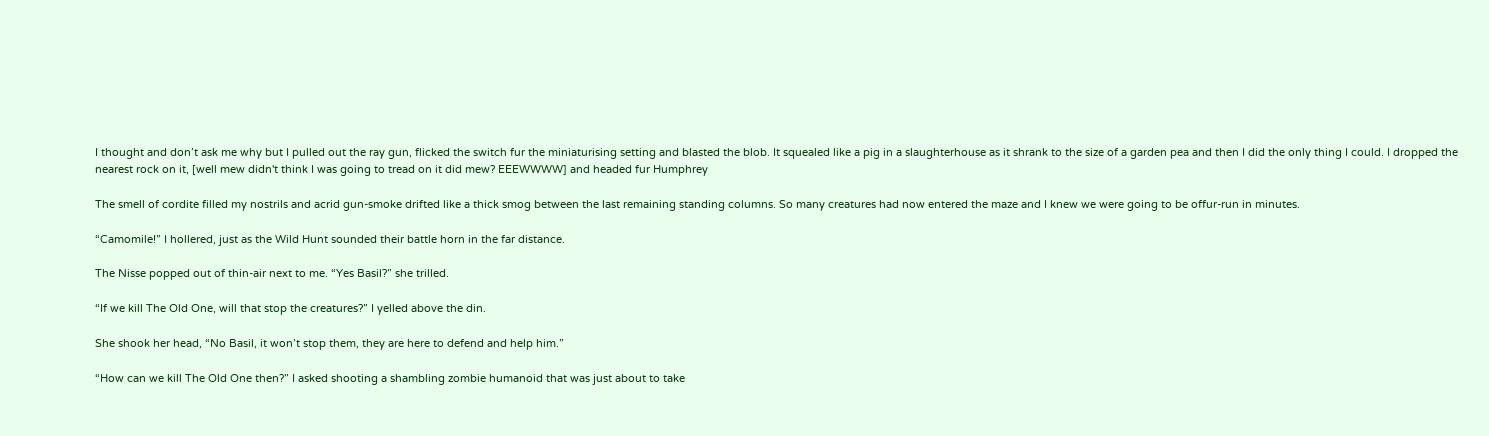I thought and don’t ask me why but I pulled out the ray gun, flicked the switch fur the miniaturising setting and blasted the blob. It squealed like a pig in a slaughterhouse as it shrank to the size of a garden pea and then I did the only thing I could. I dropped the nearest rock on it, [well mew didn't think I was going to tread on it did mew? EEEWWWW] and headed fur Humphrey

The smell of cordite filled my nostrils and acrid gun-smoke drifted like a thick smog between the last remaining standing columns. So many creatures had now entered the maze and I knew we were going to be offur-run in minutes.

“Camomile!” I hollered, just as the Wild Hunt sounded their battle horn in the far distance.

The Nisse popped out of thin-air next to me. “Yes Basil?” she trilled.

“If we kill The Old One, will that stop the creatures?” I yelled above the din.

She shook her head, “No Basil, it won’t stop them, they are here to defend and help him.”

“How can we kill The Old One then?” I asked shooting a shambling zombie humanoid that was just about to take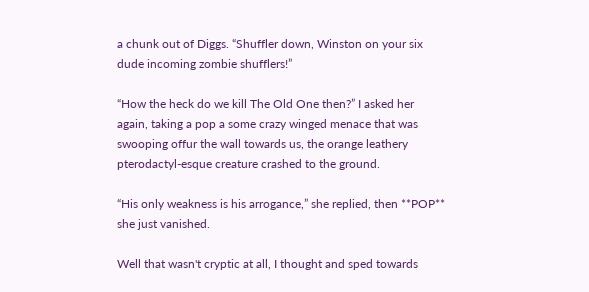a chunk out of Diggs. “Shuffler down, Winston on your six dude incoming zombie shufflers!”

“How the heck do we kill The Old One then?” I asked her again, taking a pop a some crazy winged menace that was swooping offur the wall towards us, the orange leathery pterodactyl-esque creature crashed to the ground.

“His only weakness is his arrogance,” she replied, then **POP** she just vanished.

Well that wasn't cryptic at all, I thought and sped towards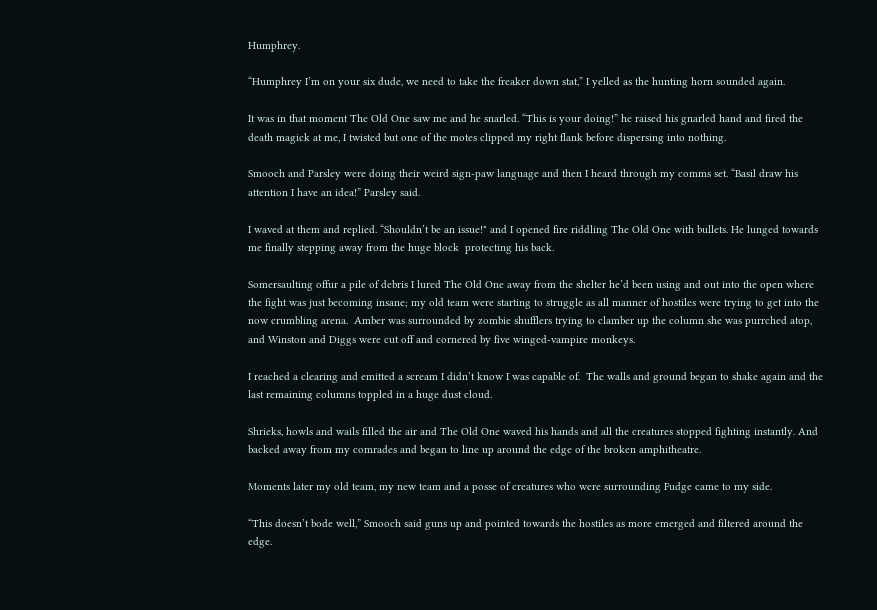Humphrey.

“Humphrey I’m on your six dude, we need to take the freaker down stat,” I yelled as the hunting horn sounded again.

It was in that moment The Old One saw me and he snarled. “This is your doing!” he raised his gnarled hand and fired the death magick at me, I twisted but one of the motes clipped my right flank before dispersing into nothing.

Smooch and Parsley were doing their weird sign-paw language and then I heard through my comms set. “Basil draw his attention I have an idea!” Parsley said.

I waved at them and replied. “Shouldn’t be an issue!" and I opened fire riddling The Old One with bullets. He lunged towards me finally stepping away from the huge block  protecting his back.

Somersaulting offur a pile of debris I lured The Old One away from the shelter he’d been using and out into the open where the fight was just becoming insane; my old team were starting to struggle as all manner of hostiles were trying to get into the now crumbling arena.  Amber was surrounded by zombie shufflers trying to clamber up the column she was purrched atop, and Winston and Diggs were cut off and cornered by five winged-vampire monkeys.

I reached a clearing and emitted a scream I didn’t know I was capable of.  The walls and ground began to shake again and the last remaining columns toppled in a huge dust cloud.

Shrieks, howls and wails filled the air and The Old One waved his hands and all the creatures stopped fighting instantly. And backed away from my comrades and began to line up around the edge of the broken amphitheatre.

Moments later my old team, my new team and a posse of creatures who were surrounding Fudge came to my side.

“This doesn’t bode well,” Smooch said guns up and pointed towards the hostiles as more emerged and filtered around the edge.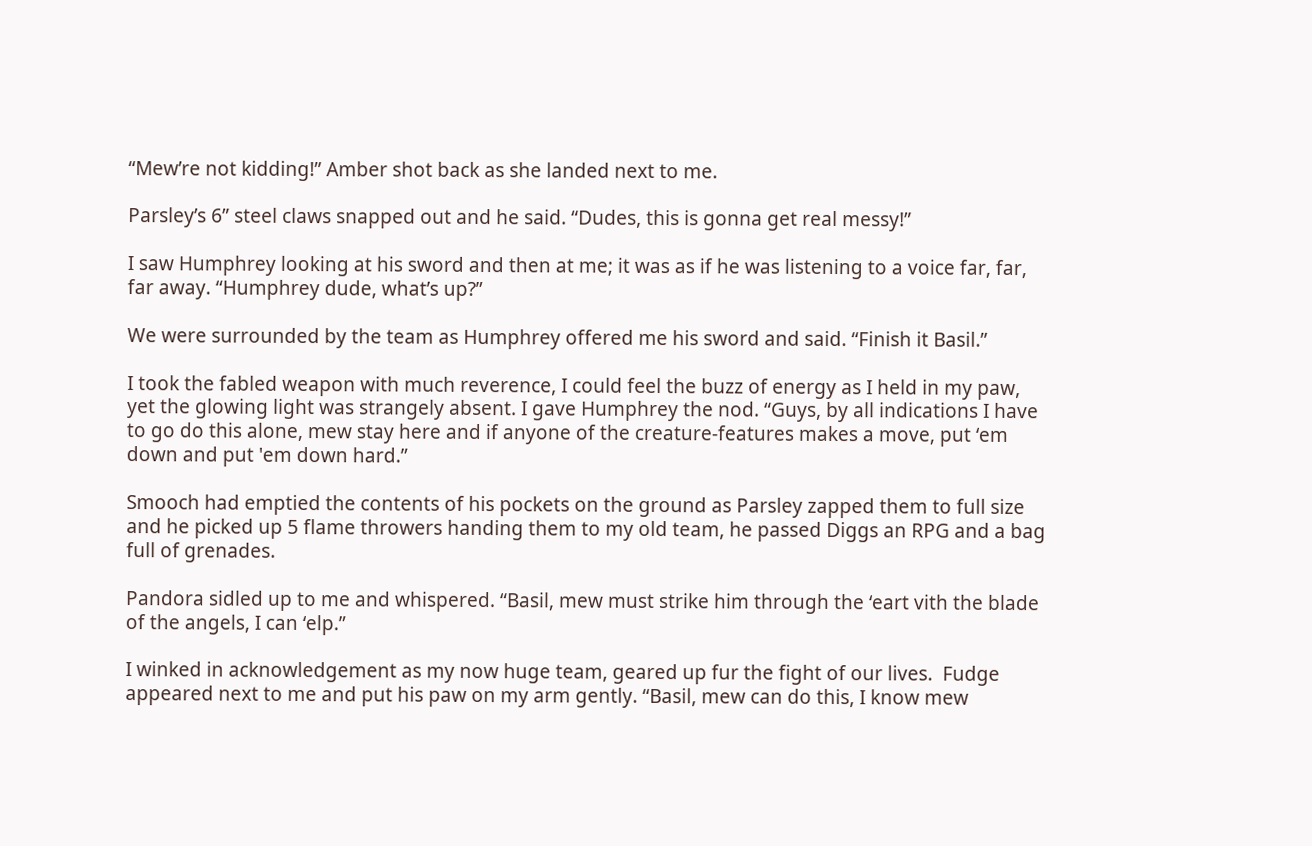“Mew’re not kidding!” Amber shot back as she landed next to me.

Parsley’s 6” steel claws snapped out and he said. “Dudes, this is gonna get real messy!”

I saw Humphrey looking at his sword and then at me; it was as if he was listening to a voice far, far, far away. “Humphrey dude, what’s up?”

We were surrounded by the team as Humphrey offered me his sword and said. “Finish it Basil.”

I took the fabled weapon with much reverence, I could feel the buzz of energy as I held in my paw, yet the glowing light was strangely absent. I gave Humphrey the nod. “Guys, by all indications I have to go do this alone, mew stay here and if anyone of the creature-features makes a move, put ‘em down and put 'em down hard.”

Smooch had emptied the contents of his pockets on the ground as Parsley zapped them to full size and he picked up 5 flame throwers handing them to my old team, he passed Diggs an RPG and a bag full of grenades.

Pandora sidled up to me and whispered. “Basil, mew must strike him through the ‘eart vith the blade of the angels, I can ‘elp.”

I winked in acknowledgement as my now huge team, geared up fur the fight of our lives.  Fudge appeared next to me and put his paw on my arm gently. “Basil, mew can do this, I know mew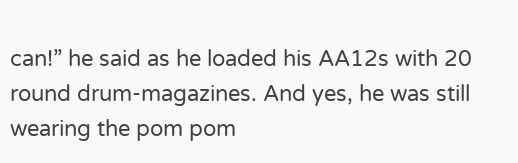can!” he said as he loaded his AA12s with 20 round drum-magazines. And yes, he was still wearing the pom pom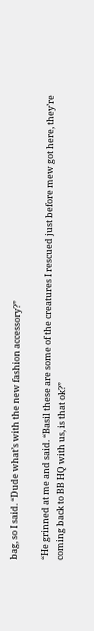bag, so I said. “Dude what’s with the new fashion accessory?”

“He grinned at me and said. “Basil these are some of the creatures I rescued just before mew got here, they’re coming back to BB HQ with us, is that ok?”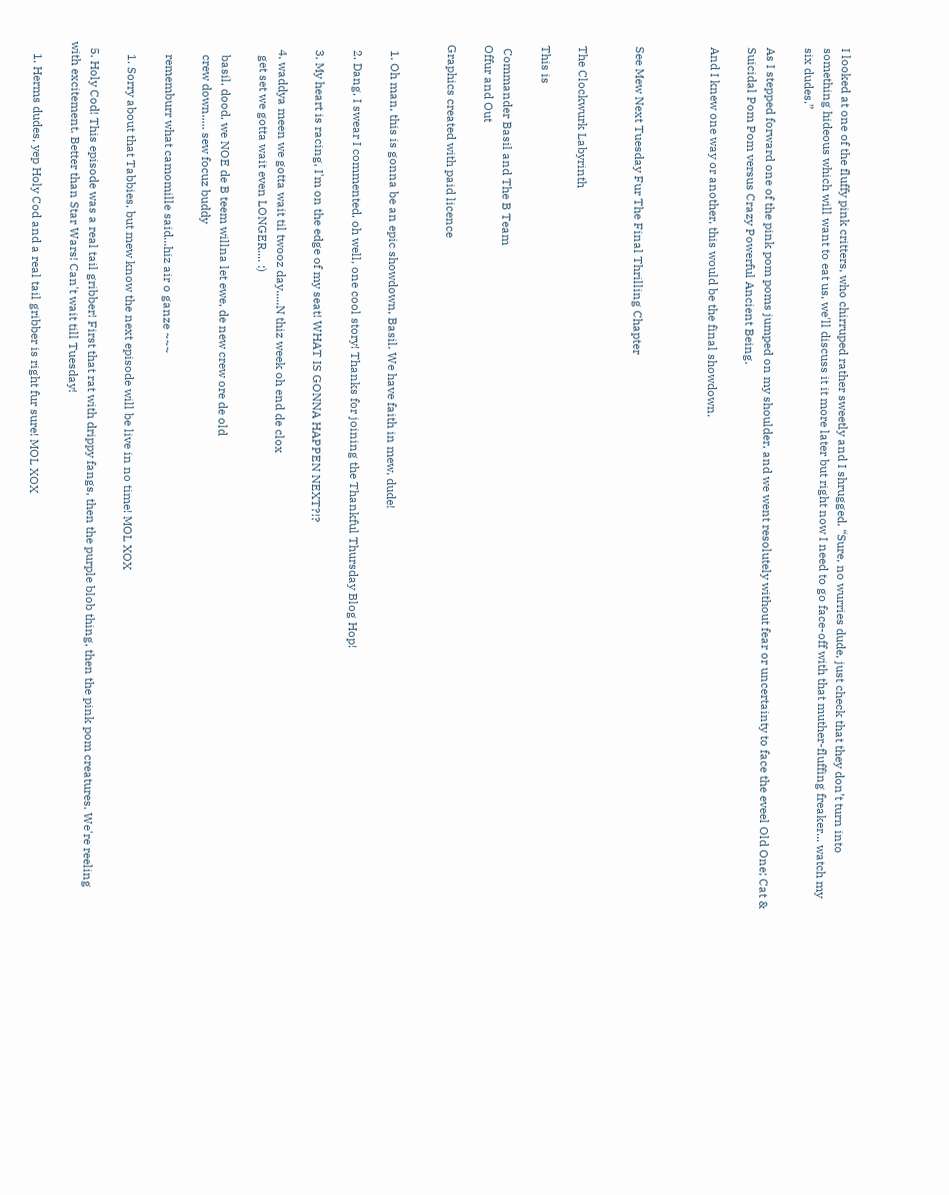I looked at one of the fluffy pink critters, who chirruped rather sweetly and I shrugged. “Sure, no wurries dude, just check that they don’t turn into something hideous which will want to eat us, we'll discuss it it more later but right now I need to go face-off with that muther-fluffing freaker... watch my six dudes.”

As I stepped forward one of the pink pom poms jumped on my shoulder, and we went resolutely without fear or uncertainty to face the eveel Old One; Cat & Suicidal Pom Pom versus Crazy Powerful Ancient Being.

And I knew one way or another, this would be the final showdown.



See Mew Next Tuesday Fur The Final Thrilling Chapter


The Clockwurk Labyrinth

This is

 Commander Basil and The B Team
Offur and Out

Graphics created with paid licence


  1. Oh man, this is gonna be an epic showdown, Basil. We have faith in mew, dude!

  2. Dang, I swear I commented, oh well, one cool story! Thanks for joining the Thankful Thursday Blog Hop!

  3. My heart is racing, I'm on the edge of my seat! WHAT IS GONNA HAPPEN NEXT?!?

  4. waddya meen we gotta wait til twooz day.....N thiz week oh end de clox
    get set we gotta wait even LONGER.... :)

    basil, dood, we NOE de B teem willna let ewe, de new crew ore de old
    crew down..... sew focuz buddy

    rememburr what camomille said...hiz air o ganze ~~~

    1. Sorry about that Tabbies, but mew know the next episode will be live in no time! MOL XOX

  5. Holy Cod! This episode was a real tail gribber! First that rat with drippy fangs, then the purple blob thing, then the pink pom creatures. We're reeling with excitement. Better than Star Wars! Can't wait till Tuesday!

    1. Herms dudes, yep Holy Cod and a real tail gribber is right fur sure! MOL XOX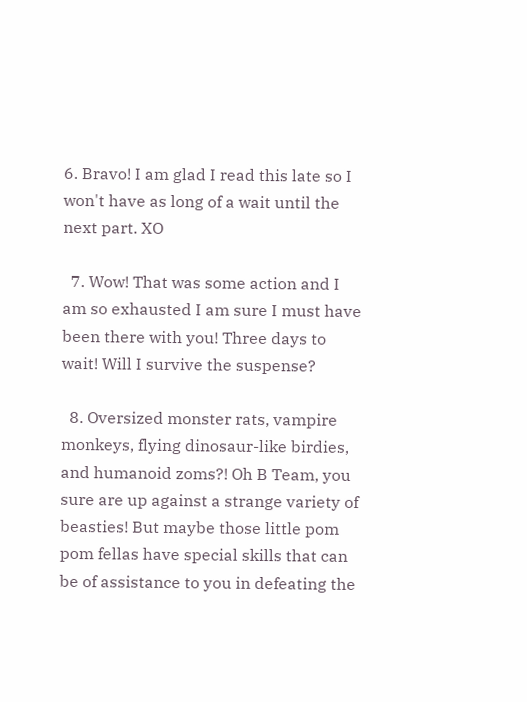6. Bravo! I am glad I read this late so I won't have as long of a wait until the next part. XO

  7. Wow! That was some action and I am so exhausted I am sure I must have been there with you! Three days to wait! Will I survive the suspense?

  8. Oversized monster rats, vampire monkeys, flying dinosaur-like birdies, and humanoid zoms?! Oh B Team, you sure are up against a strange variety of beasties! But maybe those little pom pom fellas have special skills that can be of assistance to you in defeating the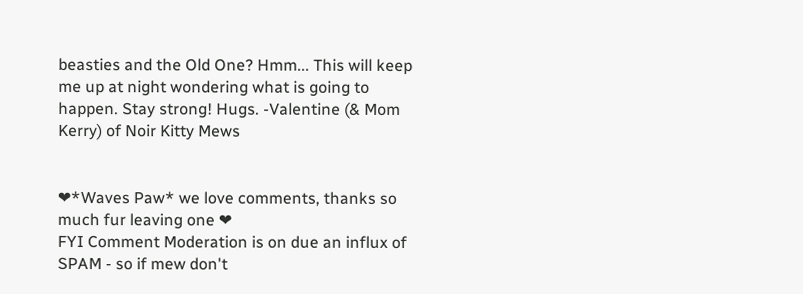beasties and the Old One? Hmm... This will keep me up at night wondering what is going to happen. Stay strong! Hugs. -Valentine (& Mom Kerry) of Noir Kitty Mews


❤*Waves Paw* we love comments, thanks so much fur leaving one ❤
FYI Comment Moderation is on due an influx of SPAM - so if mew don't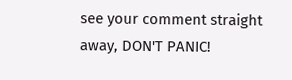see your comment straight away, DON'T PANIC!